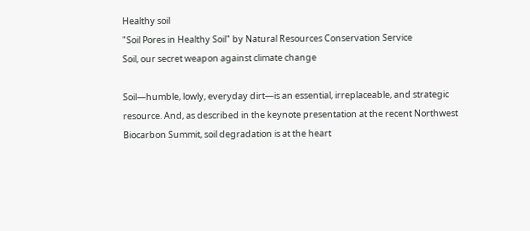Healthy soil
"Soil Pores in Healthy Soil" by Natural Resources Conservation Service
Soil, our secret weapon against climate change

Soil—humble, lowly, everyday dirt—is an essential, irreplaceable, and strategic resource. And, as described in the keynote presentation at the recent Northwest Biocarbon Summit, soil degradation is at the heart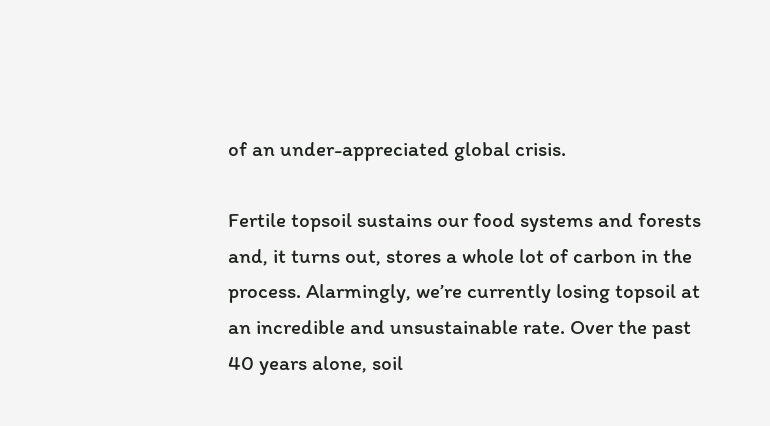of an under-appreciated global crisis.

Fertile topsoil sustains our food systems and forests and, it turns out, stores a whole lot of carbon in the process. Alarmingly, we’re currently losing topsoil at an incredible and unsustainable rate. Over the past 40 years alone, soil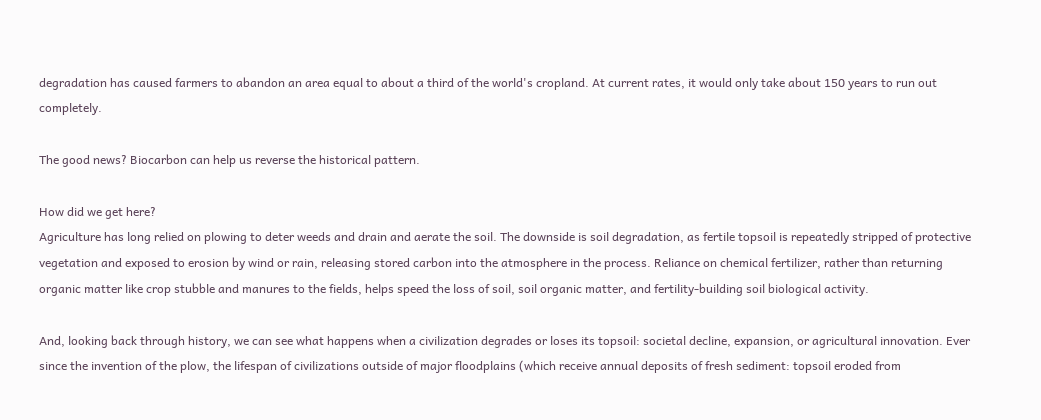degradation has caused farmers to abandon an area equal to about a third of the world's cropland. At current rates, it would only take about 150 years to run out completely.

The good news? Biocarbon can help us reverse the historical pattern.

How did we get here?
Agriculture has long relied on plowing to deter weeds and drain and aerate the soil. The downside is soil degradation, as fertile topsoil is repeatedly stripped of protective vegetation and exposed to erosion by wind or rain, releasing stored carbon into the atmosphere in the process. Reliance on chemical fertilizer, rather than returning organic matter like crop stubble and manures to the fields, helps speed the loss of soil, soil organic matter, and fertility-building soil biological activity.

And, looking back through history, we can see what happens when a civilization degrades or loses its topsoil: societal decline, expansion, or agricultural innovation. Ever since the invention of the plow, the lifespan of civilizations outside of major floodplains (which receive annual deposits of fresh sediment: topsoil eroded from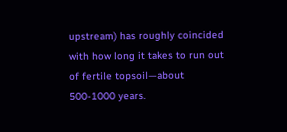upstream) has roughly coincided with how long it takes to run out of fertile topsoil—about 500-1000 years.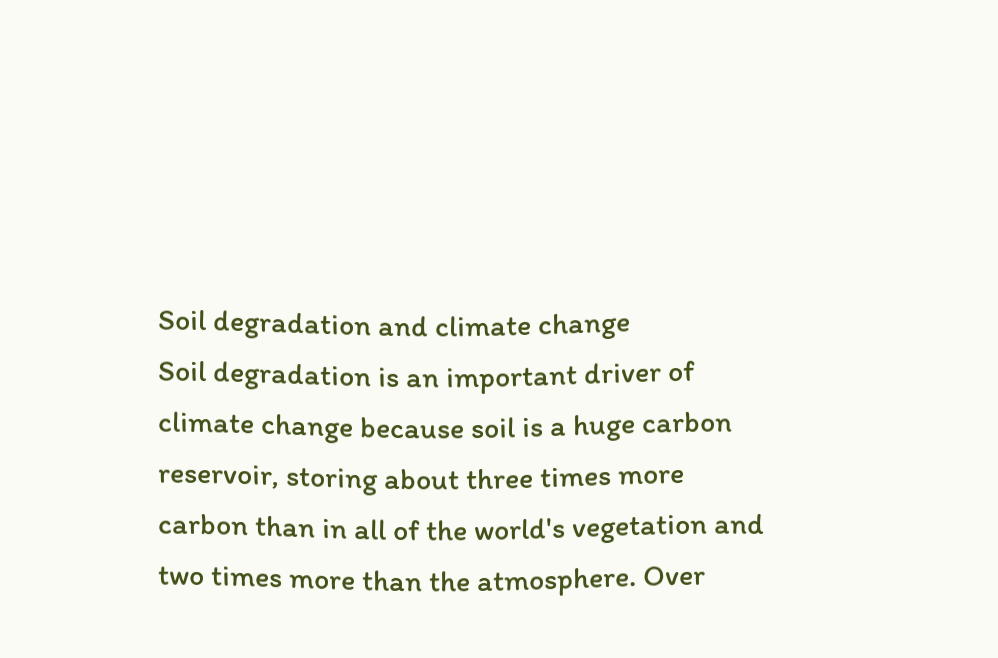Soil degradation and climate change
Soil degradation is an important driver of climate change because soil is a huge carbon reservoir, storing about three times more carbon than in all of the world's vegetation and two times more than the atmosphere. Over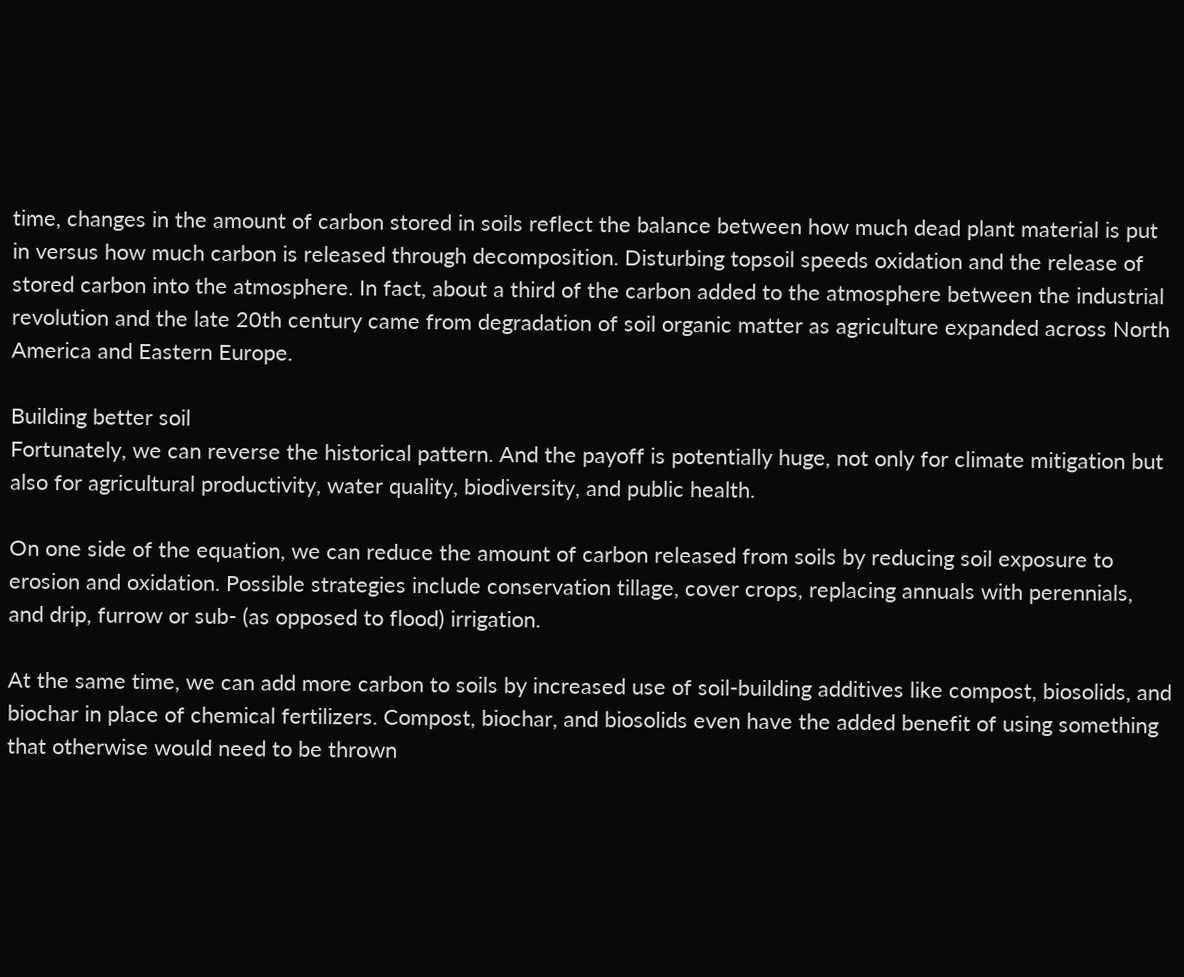time, changes in the amount of carbon stored in soils reflect the balance between how much dead plant material is put in versus how much carbon is released through decomposition. Disturbing topsoil speeds oxidation and the release of stored carbon into the atmosphere. In fact, about a third of the carbon added to the atmosphere between the industrial revolution and the late 20th century came from degradation of soil organic matter as agriculture expanded across North America and Eastern Europe.

Building better soil
Fortunately, we can reverse the historical pattern. And the payoff is potentially huge, not only for climate mitigation but also for agricultural productivity, water quality, biodiversity, and public health.

On one side of the equation, we can reduce the amount of carbon released from soils by reducing soil exposure to erosion and oxidation. Possible strategies include conservation tillage, cover crops, replacing annuals with perennials, and drip, furrow or sub- (as opposed to flood) irrigation.

At the same time, we can add more carbon to soils by increased use of soil-building additives like compost, biosolids, and biochar in place of chemical fertilizers. Compost, biochar, and biosolids even have the added benefit of using something that otherwise would need to be thrown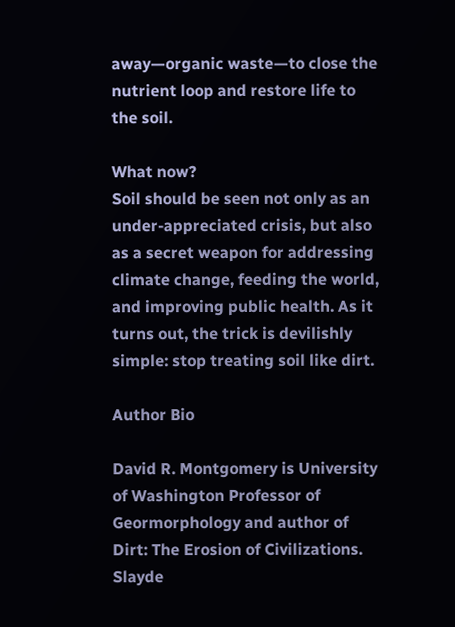away—organic waste—to close the nutrient loop and restore life to the soil.

What now?
Soil should be seen not only as an under-appreciated crisis, but also as a secret weapon for addressing climate change, feeding the world, and improving public health. As it turns out, the trick is devilishly simple: stop treating soil like dirt.

Author Bio

David R. Montgomery is University of Washington Professor of Geormorphology and author of Dirt: The Erosion of Civilizations. Slayde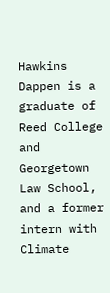Hawkins Dappen is a graduate of Reed College and Georgetown Law School, and a former intern with Climate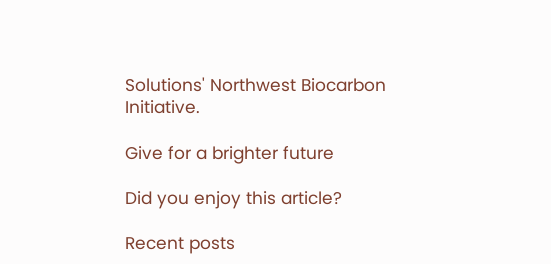Solutions' Northwest Biocarbon Initiative.

Give for a brighter future

Did you enjoy this article?

Recent posts